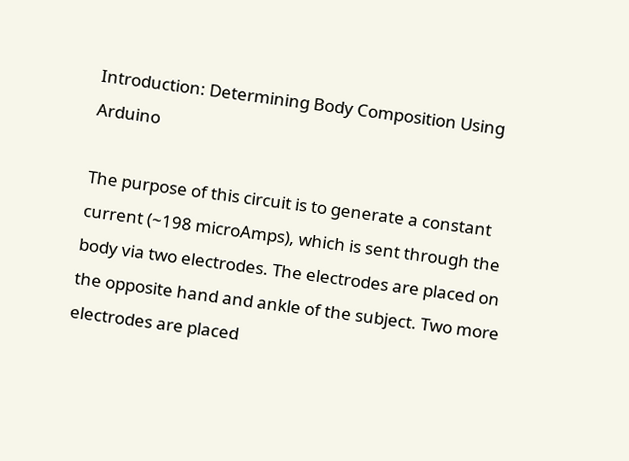Introduction: Determining Body Composition Using Arduino

The purpose of this circuit is to generate a constant current (~198 microAmps), which is sent through the body via two electrodes. The electrodes are placed on the opposite hand and ankle of the subject. Two more electrodes are placed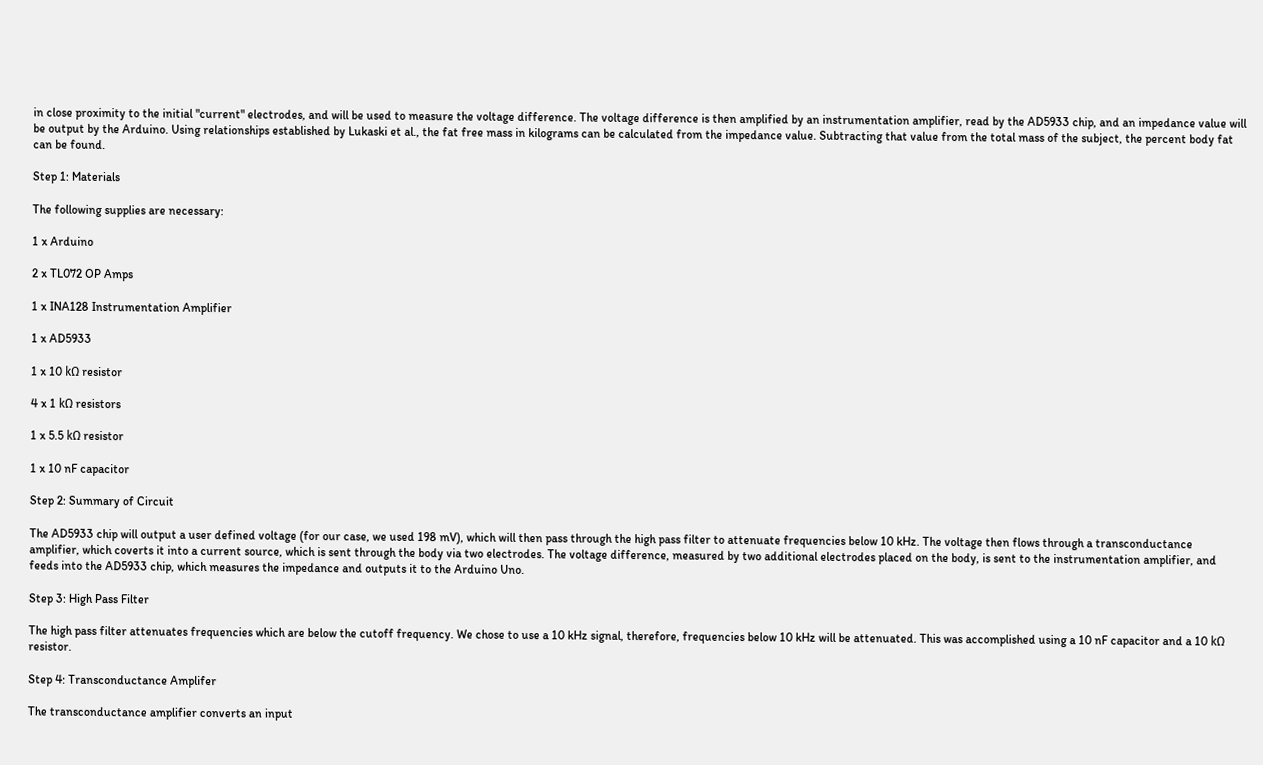in close proximity to the initial "current" electrodes, and will be used to measure the voltage difference. The voltage difference is then amplified by an instrumentation amplifier, read by the AD5933 chip, and an impedance value will be output by the Arduino. Using relationships established by Lukaski et al., the fat free mass in kilograms can be calculated from the impedance value. Subtracting that value from the total mass of the subject, the percent body fat can be found.

Step 1: Materials

The following supplies are necessary:

1 x Arduino

2 x TL072 OP Amps

1 x INA128 Instrumentation Amplifier

1 x AD5933

1 x 10 kΩ resistor

4 x 1 kΩ resistors

1 x 5.5 kΩ resistor

1 x 10 nF capacitor

Step 2: Summary of Circuit

The AD5933 chip will output a user defined voltage (for our case, we used 198 mV), which will then pass through the high pass filter to attenuate frequencies below 10 kHz. The voltage then flows through a transconductance amplifier, which coverts it into a current source, which is sent through the body via two electrodes. The voltage difference, measured by two additional electrodes placed on the body, is sent to the instrumentation amplifier, and feeds into the AD5933 chip, which measures the impedance and outputs it to the Arduino Uno.

Step 3: High Pass Filter

The high pass filter attenuates frequencies which are below the cutoff frequency. We chose to use a 10 kHz signal, therefore, frequencies below 10 kHz will be attenuated. This was accomplished using a 10 nF capacitor and a 10 kΩ resistor.

Step 4: Transconductance Amplifer

The transconductance amplifier converts an input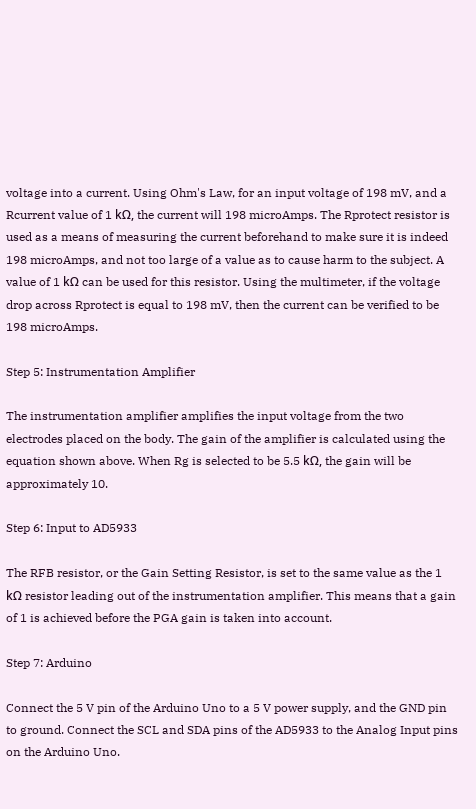voltage into a current. Using Ohm's Law, for an input voltage of 198 mV, and a Rcurrent value of 1 kΩ, the current will 198 microAmps. The Rprotect resistor is used as a means of measuring the current beforehand to make sure it is indeed 198 microAmps, and not too large of a value as to cause harm to the subject. A value of 1 kΩ can be used for this resistor. Using the multimeter, if the voltage drop across Rprotect is equal to 198 mV, then the current can be verified to be 198 microAmps.

Step 5: Instrumentation Amplifier

The instrumentation amplifier amplifies the input voltage from the two electrodes placed on the body. The gain of the amplifier is calculated using the equation shown above. When Rg is selected to be 5.5 kΩ, the gain will be approximately 10.

Step 6: Input to AD5933

The RFB resistor, or the Gain Setting Resistor, is set to the same value as the 1 kΩ resistor leading out of the instrumentation amplifier. This means that a gain of 1 is achieved before the PGA gain is taken into account.

Step 7: Arduino

Connect the 5 V pin of the Arduino Uno to a 5 V power supply, and the GND pin to ground. Connect the SCL and SDA pins of the AD5933 to the Analog Input pins on the Arduino Uno.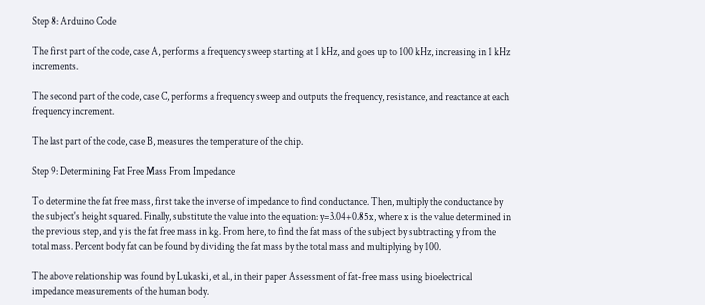Step 8: Arduino Code

The first part of the code, case A, performs a frequency sweep starting at 1 kHz, and goes up to 100 kHz, increasing in 1 kHz increments.

The second part of the code, case C, performs a frequency sweep and outputs the frequency, resistance, and reactance at each frequency increment.

The last part of the code, case B, measures the temperature of the chip.

Step 9: Determining Fat Free Mass From Impedance

To determine the fat free mass, first take the inverse of impedance to find conductance. Then, multiply the conductance by the subject's height squared. Finally, substitute the value into the equation: y=3.04+0.85x, where x is the value determined in the previous step, and y is the fat free mass in kg. From here, to find the fat mass of the subject by subtracting y from the total mass. Percent body fat can be found by dividing the fat mass by the total mass and multiplying by 100.

The above relationship was found by Lukaski, et al., in their paper Assessment of fat-free mass using bioelectrical impedance measurements of the human body.